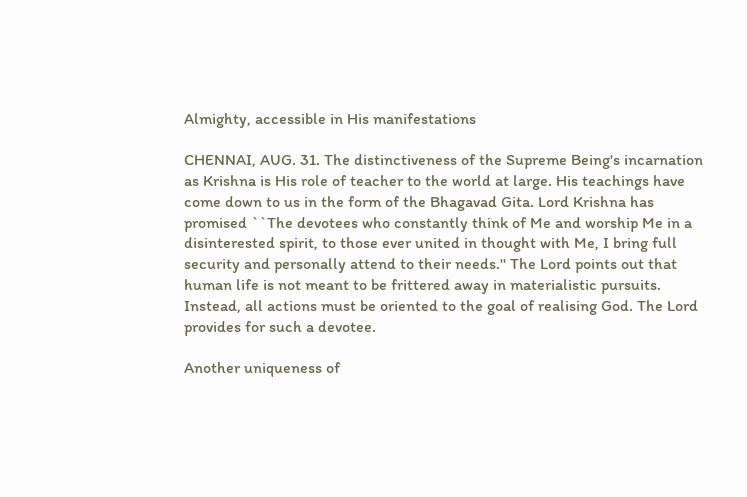Almighty, accessible in His manifestations

CHENNAI, AUG. 31. The distinctiveness of the Supreme Being's incarnation as Krishna is His role of teacher to the world at large. His teachings have come down to us in the form of the Bhagavad Gita. Lord Krishna has promised ``The devotees who constantly think of Me and worship Me in a disinterested spirit, to those ever united in thought with Me, I bring full security and personally attend to their needs.'' The Lord points out that human life is not meant to be frittered away in materialistic pursuits. Instead, all actions must be oriented to the goal of realising God. The Lord provides for such a devotee.

Another uniqueness of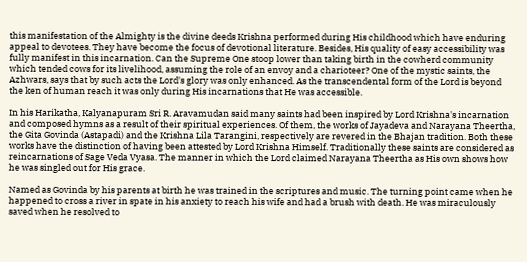this manifestation of the Almighty is the divine deeds Krishna performed during His childhood which have enduring appeal to devotees. They have become the focus of devotional literature. Besides, His quality of easy accessibility was fully manifest in this incarnation. Can the Supreme One stoop lower than taking birth in the cowherd community which tended cows for its livelihood, assuming the role of an envoy and a charioteer? One of the mystic saints, the Azhwars, says that by such acts the Lord's glory was only enhanced. As the transcendental form of the Lord is beyond the ken of human reach it was only during His incarnations that He was accessible.

In his Harikatha, Kalyanapuram Sri R. Aravamudan said many saints had been inspired by Lord Krishna's incarnation and composed hymns as a result of their spiritual experiences. Of them, the works of Jayadeva and Narayana Theertha, the Gita Govinda (Astapadi) and the Krishna Lila Tarangini, respectively are revered in the Bhajan tradition. Both these works have the distinction of having been attested by Lord Krishna Himself. Traditionally these saints are considered as reincarnations of Sage Veda Vyasa. The manner in which the Lord claimed Narayana Theertha as His own shows how he was singled out for His grace.

Named as Govinda by his parents at birth he was trained in the scriptures and music. The turning point came when he happened to cross a river in spate in his anxiety to reach his wife and had a brush with death. He was miraculously saved when he resolved to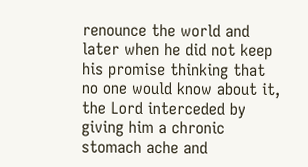renounce the world and later when he did not keep his promise thinking that no one would know about it, the Lord interceded by giving him a chronic stomach ache and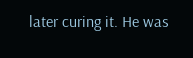later curing it. He was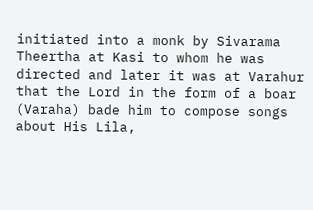initiated into a monk by Sivarama Theertha at Kasi to whom he was directed and later it was at Varahur that the Lord in the form of a boar (Varaha) bade him to compose songs about His Lila,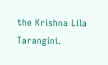the Krishna Lila Tarangini.